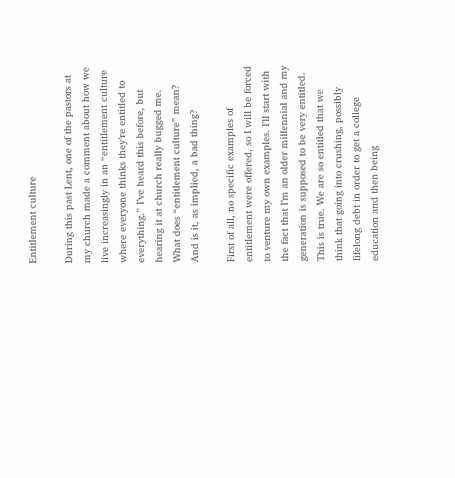Entitlement culture

During this past Lent, one of the pastors at my church made a comment about how we live increasingly in an “entitlement culture where everyone thinks they’re entitled to everything.” I’ve heard this before, but hearing it at church really bugged me. What does “entitlement culture” mean? And is it, as implied, a bad thing?

First of all, no specific examples of entitlement were offered, so I will be forced to venture my own examples. I’ll start with the fact that I’m an older millennial and my generation is supposed to be very entitled. This is true. We are so entitled that we think that going into crushing, possibly lifelong debt in order to get a college education and then being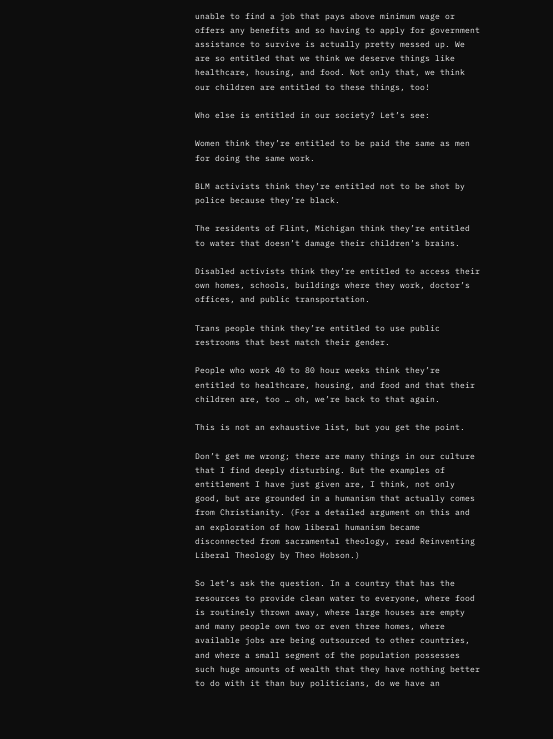unable to find a job that pays above minimum wage or offers any benefits and so having to apply for government assistance to survive is actually pretty messed up. We are so entitled that we think we deserve things like healthcare, housing, and food. Not only that, we think our children are entitled to these things, too!

Who else is entitled in our society? Let’s see:

Women think they’re entitled to be paid the same as men for doing the same work.

BLM activists think they’re entitled not to be shot by police because they’re black.

The residents of Flint, Michigan think they’re entitled to water that doesn’t damage their children’s brains.

Disabled activists think they’re entitled to access their own homes, schools, buildings where they work, doctor’s offices, and public transportation.

Trans people think they’re entitled to use public restrooms that best match their gender.

People who work 40 to 80 hour weeks think they’re entitled to healthcare, housing, and food and that their children are, too … oh, we’re back to that again.

This is not an exhaustive list, but you get the point.

Don’t get me wrong; there are many things in our culture that I find deeply disturbing. But the examples of entitlement I have just given are, I think, not only good, but are grounded in a humanism that actually comes from Christianity. (For a detailed argument on this and an exploration of how liberal humanism became disconnected from sacramental theology, read Reinventing Liberal Theology by Theo Hobson.)

So let’s ask the question. In a country that has the resources to provide clean water to everyone, where food is routinely thrown away, where large houses are empty and many people own two or even three homes, where available jobs are being outsourced to other countries, and where a small segment of the population possesses such huge amounts of wealth that they have nothing better to do with it than buy politicians, do we have an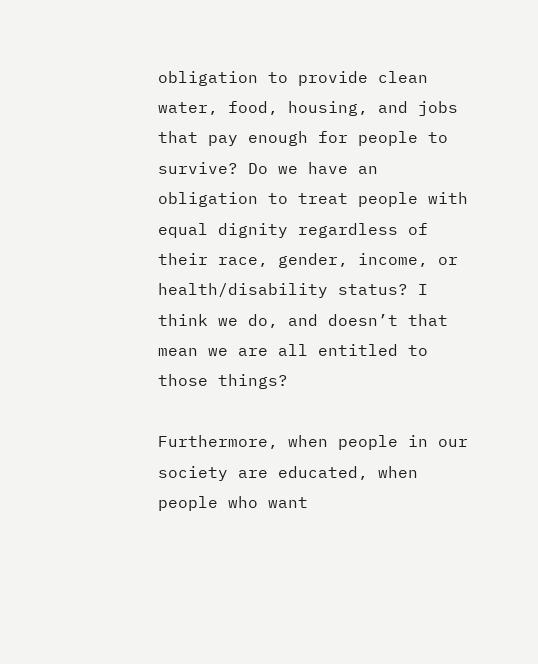obligation to provide clean water, food, housing, and jobs that pay enough for people to survive? Do we have an obligation to treat people with equal dignity regardless of their race, gender, income, or health/disability status? I think we do, and doesn’t that mean we are all entitled to those things?

Furthermore, when people in our society are educated, when people who want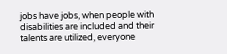jobs have jobs, when people with disabilities are included and their talents are utilized, everyone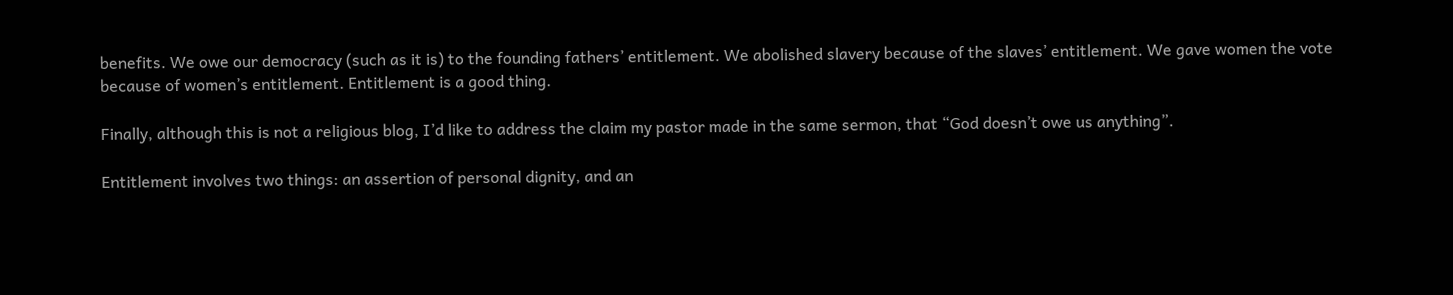benefits. We owe our democracy (such as it is) to the founding fathers’ entitlement. We abolished slavery because of the slaves’ entitlement. We gave women the vote because of women’s entitlement. Entitlement is a good thing.

Finally, although this is not a religious blog, I’d like to address the claim my pastor made in the same sermon, that “God doesn’t owe us anything”.

Entitlement involves two things: an assertion of personal dignity, and an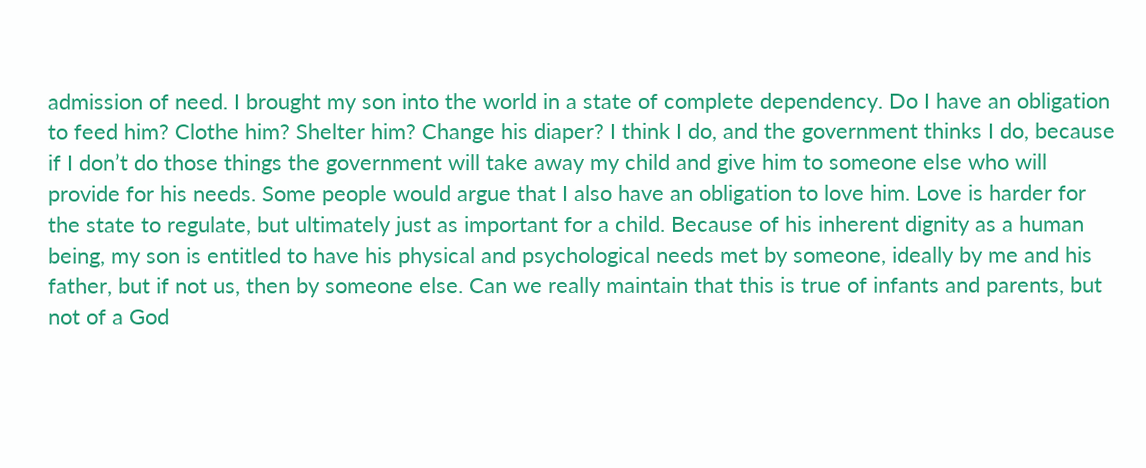admission of need. I brought my son into the world in a state of complete dependency. Do I have an obligation to feed him? Clothe him? Shelter him? Change his diaper? I think I do, and the government thinks I do, because if I don’t do those things the government will take away my child and give him to someone else who will provide for his needs. Some people would argue that I also have an obligation to love him. Love is harder for the state to regulate, but ultimately just as important for a child. Because of his inherent dignity as a human being, my son is entitled to have his physical and psychological needs met by someone, ideally by me and his father, but if not us, then by someone else. Can we really maintain that this is true of infants and parents, but not of a God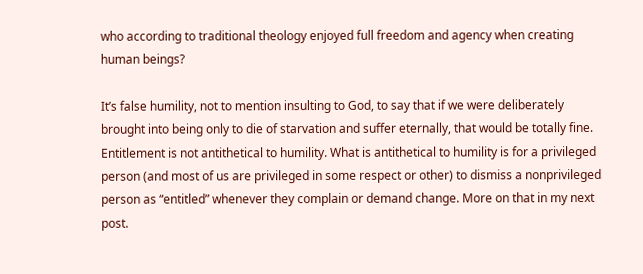who according to traditional theology enjoyed full freedom and agency when creating human beings?

It’s false humility, not to mention insulting to God, to say that if we were deliberately brought into being only to die of starvation and suffer eternally, that would be totally fine. Entitlement is not antithetical to humility. What is antithetical to humility is for a privileged person (and most of us are privileged in some respect or other) to dismiss a nonprivileged person as “entitled” whenever they complain or demand change. More on that in my next post.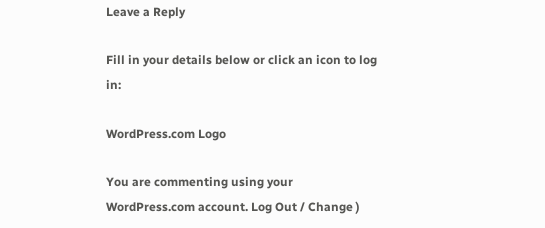Leave a Reply

Fill in your details below or click an icon to log in:

WordPress.com Logo

You are commenting using your WordPress.com account. Log Out / Change )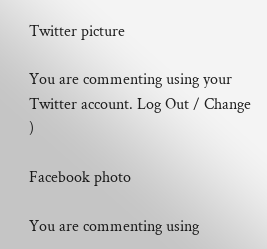Twitter picture

You are commenting using your Twitter account. Log Out / Change )

Facebook photo

You are commenting using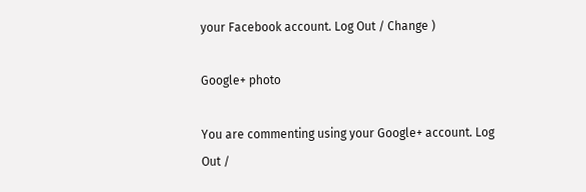your Facebook account. Log Out / Change )

Google+ photo

You are commenting using your Google+ account. Log Out /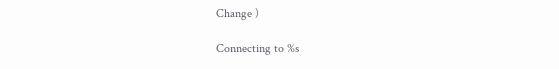Change )

Connecting to %s